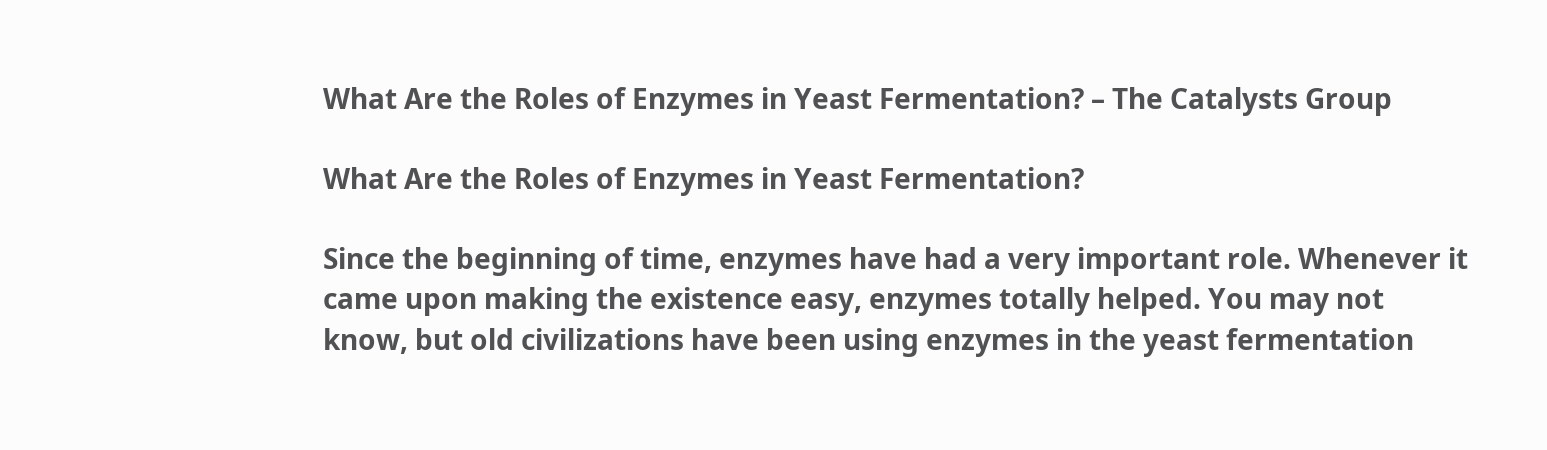What Are the Roles of Enzymes in Yeast Fermentation? – The Catalysts Group

What Are the Roles of Enzymes in Yeast Fermentation?

Since the beginning of time, enzymes have had a very important role. Whenever it came upon making the existence easy, enzymes totally helped. You may not know, but old civilizations have been using enzymes in the yeast fermentation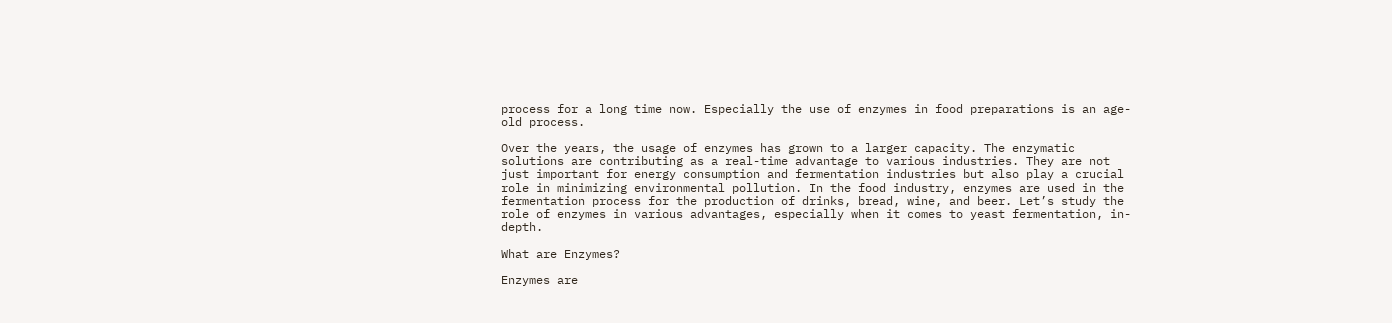process for a long time now. Especially the use of enzymes in food preparations is an age-old process.

Over the years, the usage of enzymes has grown to a larger capacity. The enzymatic solutions are contributing as a real-time advantage to various industries. They are not just important for energy consumption and fermentation industries but also play a crucial role in minimizing environmental pollution. In the food industry, enzymes are used in the fermentation process for the production of drinks, bread, wine, and beer. Let’s study the role of enzymes in various advantages, especially when it comes to yeast fermentation, in-depth.

What are Enzymes?

Enzymes are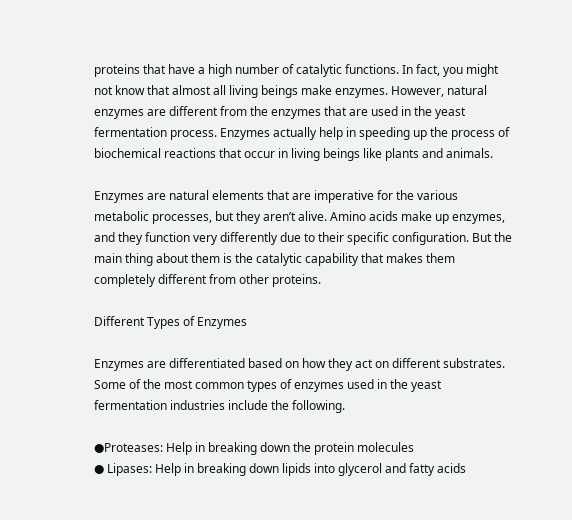proteins that have a high number of catalytic functions. In fact, you might not know that almost all living beings make enzymes. However, natural enzymes are different from the enzymes that are used in the yeast fermentation process. Enzymes actually help in speeding up the process of biochemical reactions that occur in living beings like plants and animals.

Enzymes are natural elements that are imperative for the various metabolic processes, but they aren’t alive. Amino acids make up enzymes, and they function very differently due to their specific configuration. But the main thing about them is the catalytic capability that makes them completely different from other proteins.

Different Types of Enzymes

Enzymes are differentiated based on how they act on different substrates. Some of the most common types of enzymes used in the yeast fermentation industries include the following.

●Proteases: Help in breaking down the protein molecules
● Lipases: Help in breaking down lipids into glycerol and fatty acids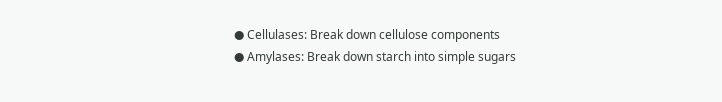● Cellulases: Break down cellulose components
● Amylases: Break down starch into simple sugars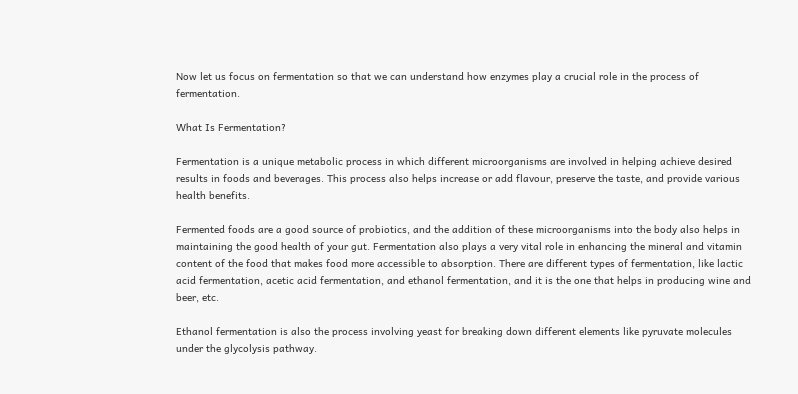Now let us focus on fermentation so that we can understand how enzymes play a crucial role in the process of fermentation.

What Is Fermentation?

Fermentation is a unique metabolic process in which different microorganisms are involved in helping achieve desired results in foods and beverages. This process also helps increase or add flavour, preserve the taste, and provide various health benefits.

Fermented foods are a good source of probiotics, and the addition of these microorganisms into the body also helps in maintaining the good health of your gut. Fermentation also plays a very vital role in enhancing the mineral and vitamin content of the food that makes food more accessible to absorption. There are different types of fermentation, like lactic acid fermentation, acetic acid fermentation, and ethanol fermentation, and it is the one that helps in producing wine and beer, etc.

Ethanol fermentation is also the process involving yeast for breaking down different elements like pyruvate molecules under the glycolysis pathway.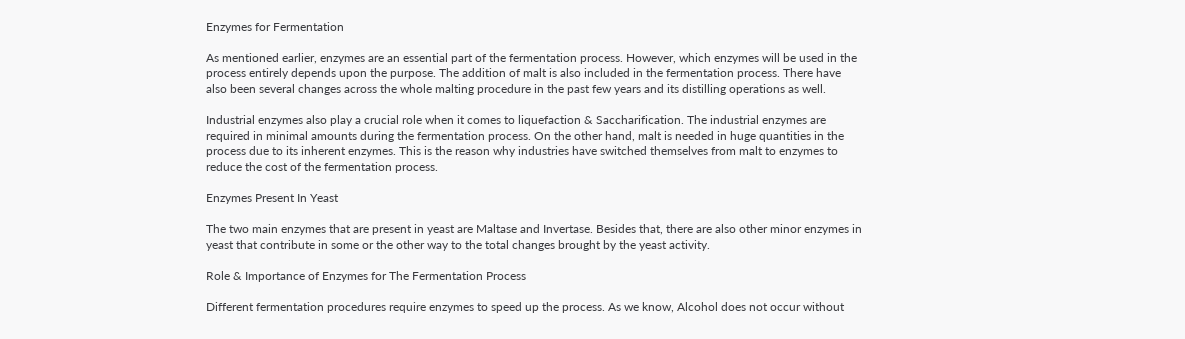Enzymes for Fermentation

As mentioned earlier, enzymes are an essential part of the fermentation process. However, which enzymes will be used in the process entirely depends upon the purpose. The addition of malt is also included in the fermentation process. There have also been several changes across the whole malting procedure in the past few years and its distilling operations as well.

Industrial enzymes also play a crucial role when it comes to liquefaction & Saccharification. The industrial enzymes are required in minimal amounts during the fermentation process. On the other hand, malt is needed in huge quantities in the process due to its inherent enzymes. This is the reason why industries have switched themselves from malt to enzymes to reduce the cost of the fermentation process.

Enzymes Present In Yeast

The two main enzymes that are present in yeast are Maltase and Invertase. Besides that, there are also other minor enzymes in yeast that contribute in some or the other way to the total changes brought by the yeast activity.

Role & Importance of Enzymes for The Fermentation Process

Different fermentation procedures require enzymes to speed up the process. As we know, Alcohol does not occur without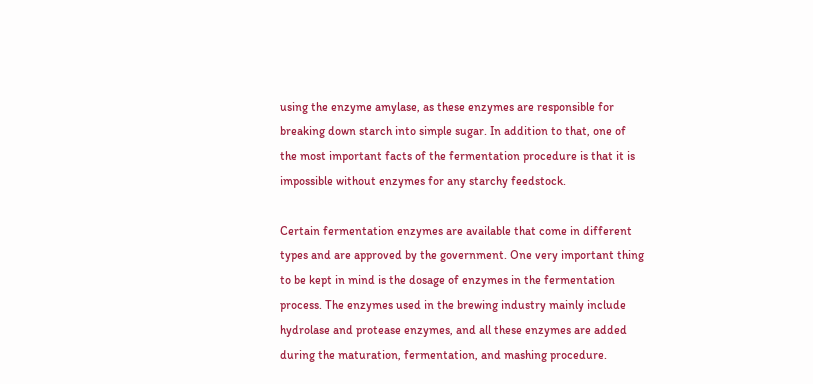using the enzyme amylase, as these enzymes are responsible for breaking down starch into simple sugar. In addition to that, one of the most important facts of the fermentation procedure is that it is impossible without enzymes for any starchy feedstock.

Certain fermentation enzymes are available that come in different types and are approved by the government. One very important thing to be kept in mind is the dosage of enzymes in the fermentation process. The enzymes used in the brewing industry mainly include hydrolase and protease enzymes, and all these enzymes are added during the maturation, fermentation, and mashing procedure.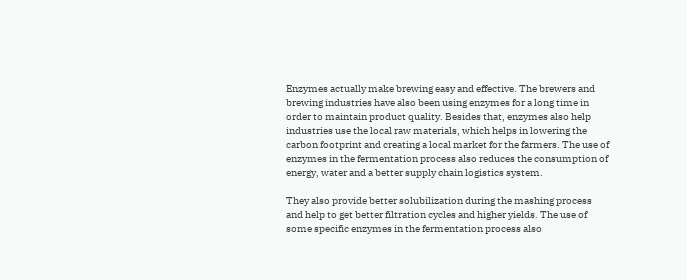Enzymes actually make brewing easy and effective. The brewers and brewing industries have also been using enzymes for a long time in order to maintain product quality. Besides that, enzymes also help industries use the local raw materials, which helps in lowering the carbon footprint and creating a local market for the farmers. The use of enzymes in the fermentation process also reduces the consumption of energy, water and a better supply chain logistics system.

They also provide better solubilization during the mashing process and help to get better filtration cycles and higher yields. The use of some specific enzymes in the fermentation process also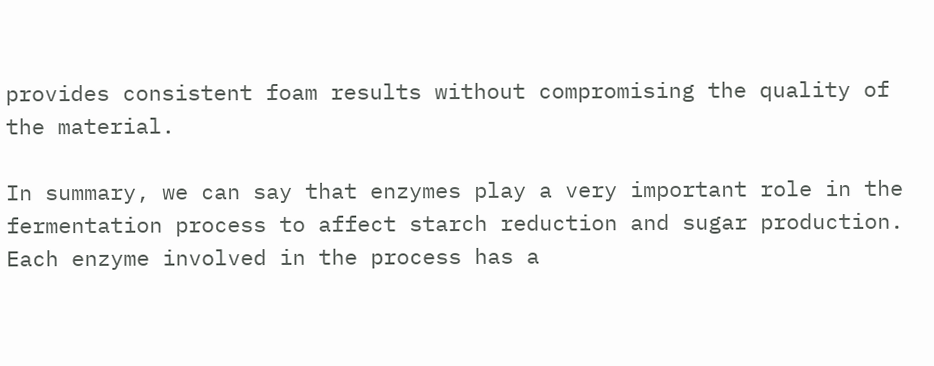provides consistent foam results without compromising the quality of the material.

In summary, we can say that enzymes play a very important role in the fermentation process to affect starch reduction and sugar production. Each enzyme involved in the process has a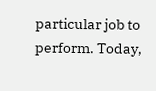particular job to perform. Today,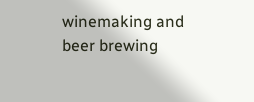winemaking and beer brewing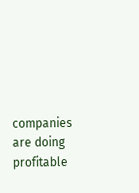companies are doing profitable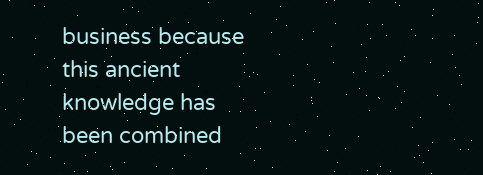business because this ancient knowledge has been combined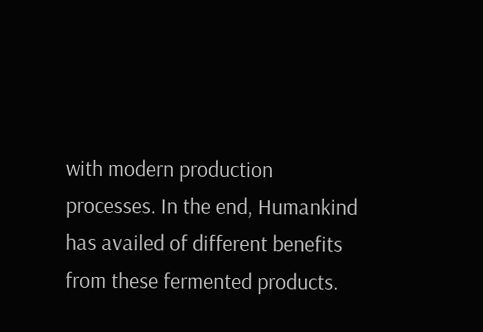with modern production processes. In the end, Humankind has availed of different benefits from these fermented products.